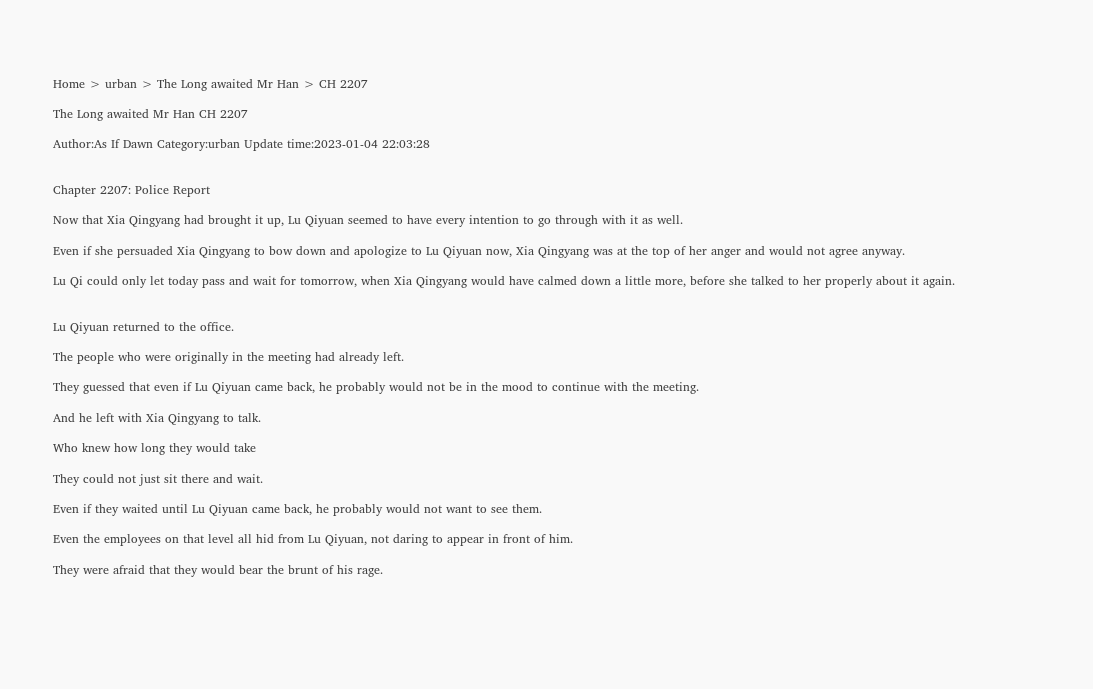Home > urban > The Long awaited Mr Han > CH 2207

The Long awaited Mr Han CH 2207

Author:As If Dawn Category:urban Update time:2023-01-04 22:03:28


Chapter 2207: Police Report

Now that Xia Qingyang had brought it up, Lu Qiyuan seemed to have every intention to go through with it as well.

Even if she persuaded Xia Qingyang to bow down and apologize to Lu Qiyuan now, Xia Qingyang was at the top of her anger and would not agree anyway.

Lu Qi could only let today pass and wait for tomorrow, when Xia Qingyang would have calmed down a little more, before she talked to her properly about it again.


Lu Qiyuan returned to the office.

The people who were originally in the meeting had already left.

They guessed that even if Lu Qiyuan came back, he probably would not be in the mood to continue with the meeting.

And he left with Xia Qingyang to talk.

Who knew how long they would take

They could not just sit there and wait.

Even if they waited until Lu Qiyuan came back, he probably would not want to see them.

Even the employees on that level all hid from Lu Qiyuan, not daring to appear in front of him.

They were afraid that they would bear the brunt of his rage.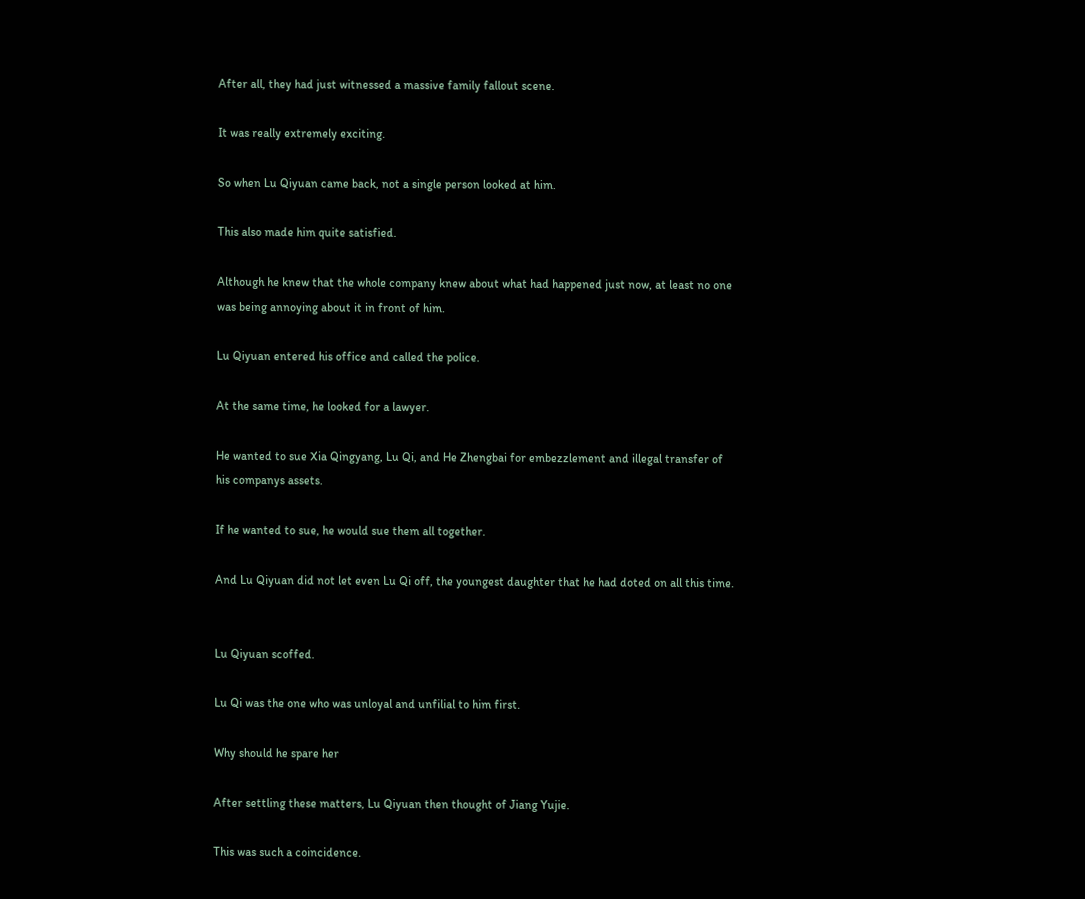After all, they had just witnessed a massive family fallout scene.

It was really extremely exciting.

So when Lu Qiyuan came back, not a single person looked at him.

This also made him quite satisfied.

Although he knew that the whole company knew about what had happened just now, at least no one was being annoying about it in front of him.

Lu Qiyuan entered his office and called the police.

At the same time, he looked for a lawyer.

He wanted to sue Xia Qingyang, Lu Qi, and He Zhengbai for embezzlement and illegal transfer of his companys assets.

If he wanted to sue, he would sue them all together.

And Lu Qiyuan did not let even Lu Qi off, the youngest daughter that he had doted on all this time.


Lu Qiyuan scoffed.

Lu Qi was the one who was unloyal and unfilial to him first.

Why should he spare her

After settling these matters, Lu Qiyuan then thought of Jiang Yujie.

This was such a coincidence.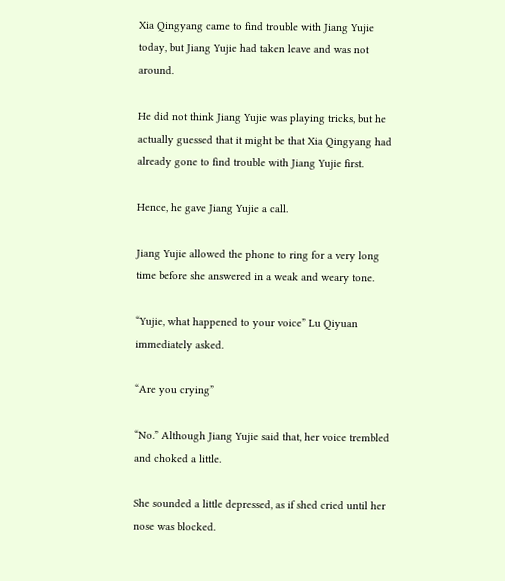Xia Qingyang came to find trouble with Jiang Yujie today, but Jiang Yujie had taken leave and was not around.

He did not think Jiang Yujie was playing tricks, but he actually guessed that it might be that Xia Qingyang had already gone to find trouble with Jiang Yujie first.

Hence, he gave Jiang Yujie a call.

Jiang Yujie allowed the phone to ring for a very long time before she answered in a weak and weary tone.

“Yujie, what happened to your voice” Lu Qiyuan immediately asked.

“Are you crying”

“No.” Although Jiang Yujie said that, her voice trembled and choked a little.

She sounded a little depressed, as if shed cried until her nose was blocked.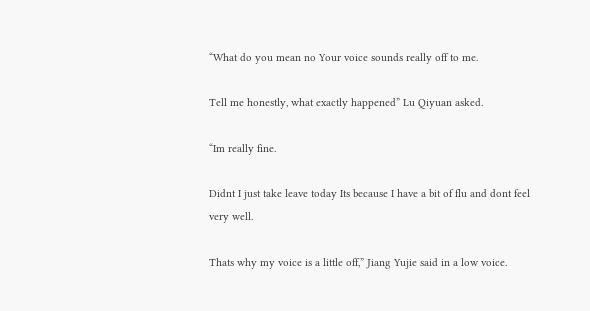“What do you mean no Your voice sounds really off to me.

Tell me honestly, what exactly happened” Lu Qiyuan asked.

“Im really fine.

Didnt I just take leave today Its because I have a bit of flu and dont feel very well.

Thats why my voice is a little off,” Jiang Yujie said in a low voice.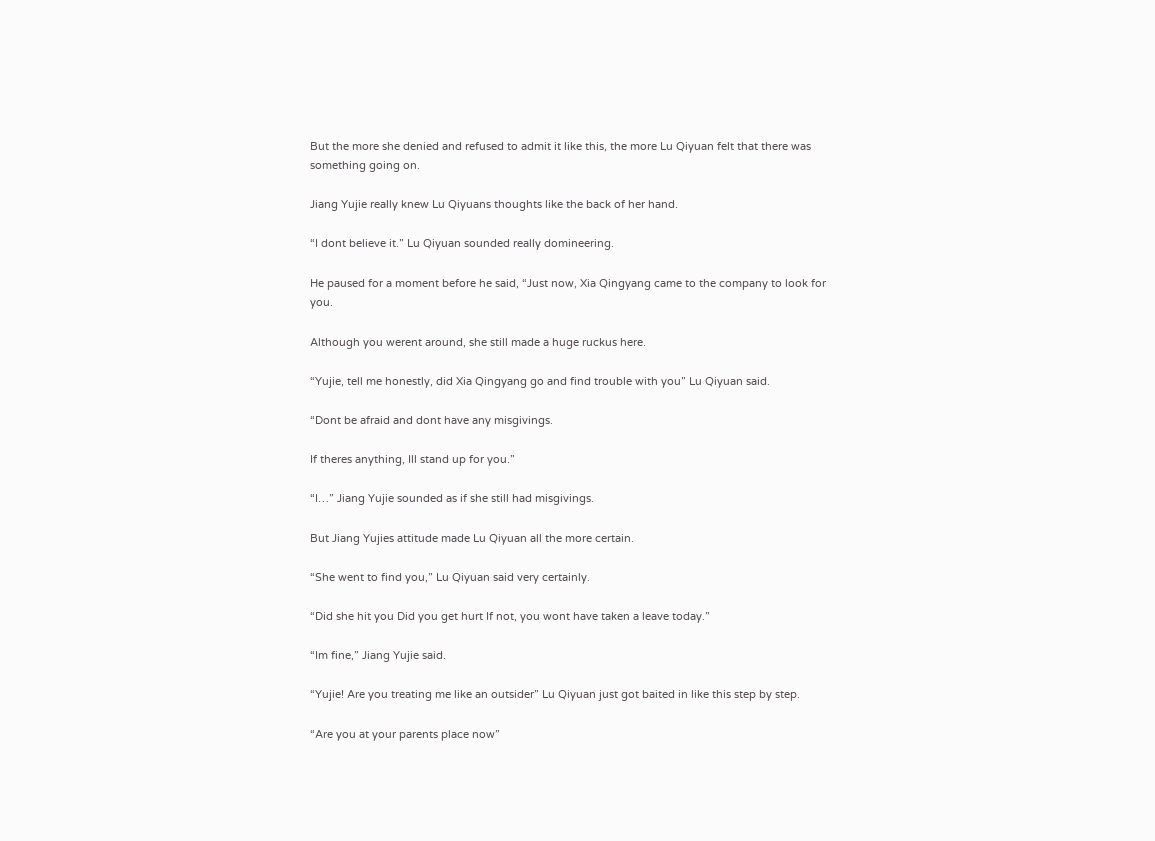But the more she denied and refused to admit it like this, the more Lu Qiyuan felt that there was something going on.

Jiang Yujie really knew Lu Qiyuans thoughts like the back of her hand.

“I dont believe it.” Lu Qiyuan sounded really domineering.

He paused for a moment before he said, “Just now, Xia Qingyang came to the company to look for you.

Although you werent around, she still made a huge ruckus here.

“Yujie, tell me honestly, did Xia Qingyang go and find trouble with you” Lu Qiyuan said.

“Dont be afraid and dont have any misgivings.

If theres anything, Ill stand up for you.”

“I…” Jiang Yujie sounded as if she still had misgivings.

But Jiang Yujies attitude made Lu Qiyuan all the more certain.

“She went to find you,” Lu Qiyuan said very certainly.

“Did she hit you Did you get hurt If not, you wont have taken a leave today.”

“Im fine,” Jiang Yujie said.

“Yujie! Are you treating me like an outsider” Lu Qiyuan just got baited in like this step by step.

“Are you at your parents place now”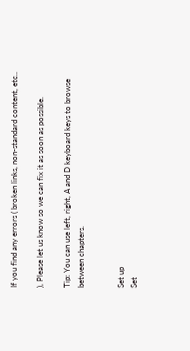If you find any errors ( broken links, non-standard content, etc..

), Please let us know so we can fix it as soon as possible.

Tip: You can use left, right, A and D keyboard keys to browse between chapters.


Set up
Set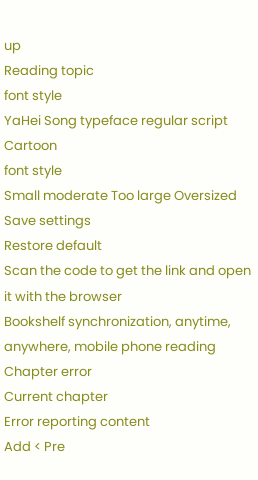up
Reading topic
font style
YaHei Song typeface regular script Cartoon
font style
Small moderate Too large Oversized
Save settings
Restore default
Scan the code to get the link and open it with the browser
Bookshelf synchronization, anytime, anywhere, mobile phone reading
Chapter error
Current chapter
Error reporting content
Add < Pre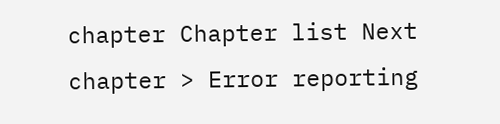chapter Chapter list Next chapter > Error reporting